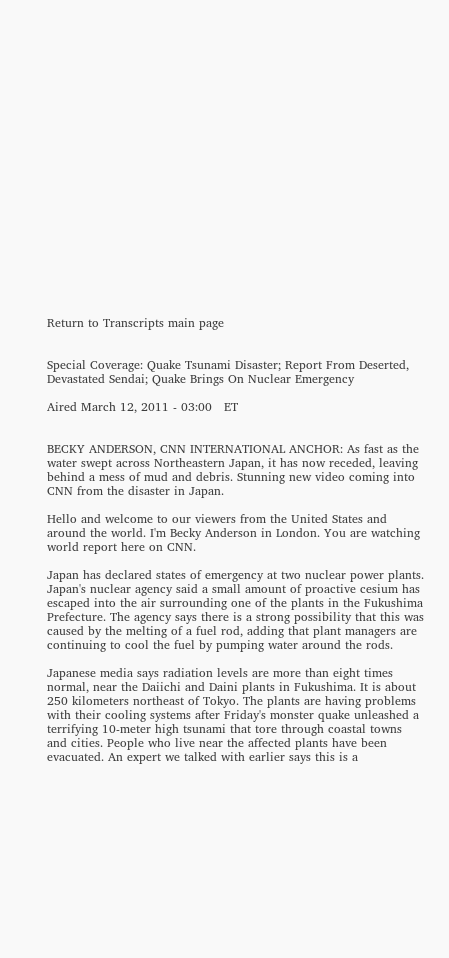Return to Transcripts main page


Special Coverage: Quake Tsunami Disaster; Report From Deserted, Devastated Sendai; Quake Brings On Nuclear Emergency

Aired March 12, 2011 - 03:00   ET


BECKY ANDERSON, CNN INTERNATIONAL ANCHOR: As fast as the water swept across Northeastern Japan, it has now receded, leaving behind a mess of mud and debris. Stunning new video coming into CNN from the disaster in Japan.

Hello and welcome to our viewers from the United States and around the world. I'm Becky Anderson in London. You are watching world report here on CNN.

Japan has declared states of emergency at two nuclear power plants. Japan's nuclear agency said a small amount of proactive cesium has escaped into the air surrounding one of the plants in the Fukushima Prefecture. The agency says there is a strong possibility that this was caused by the melting of a fuel rod, adding that plant managers are continuing to cool the fuel by pumping water around the rods.

Japanese media says radiation levels are more than eight times normal, near the Daiichi and Daini plants in Fukushima. It is about 250 kilometers northeast of Tokyo. The plants are having problems with their cooling systems after Friday's monster quake unleashed a terrifying 10-meter high tsunami that tore through coastal towns and cities. People who live near the affected plants have been evacuated. An expert we talked with earlier says this is a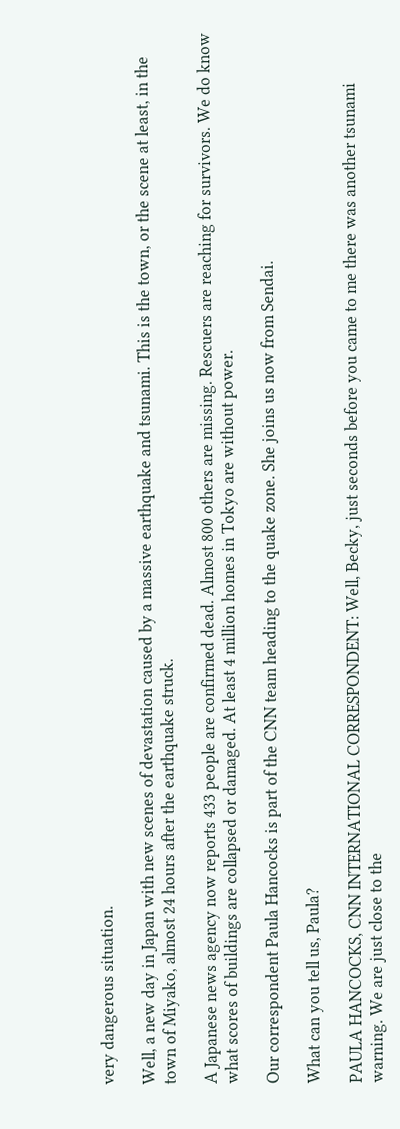very dangerous situation.

Well, a new day in Japan with new scenes of devastation caused by a massive earthquake and tsunami. This is the town, or the scene at least, in the town of Miyako, almost 24 hours after the earthquake struck.

A Japanese news agency now reports 433 people are confirmed dead. Almost 800 others are missing. Rescuers are reaching for survivors. We do know what scores of buildings are collapsed or damaged. At least 4 million homes in Tokyo are without power.

Our correspondent Paula Hancocks is part of the CNN team heading to the quake zone. She joins us now from Sendai.

What can you tell us, Paula?

PAULA HANCOCKS, CNN INTERNATIONAL CORRESPONDENT: Well, Becky, just seconds before you came to me there was another tsunami warning. We are just close to the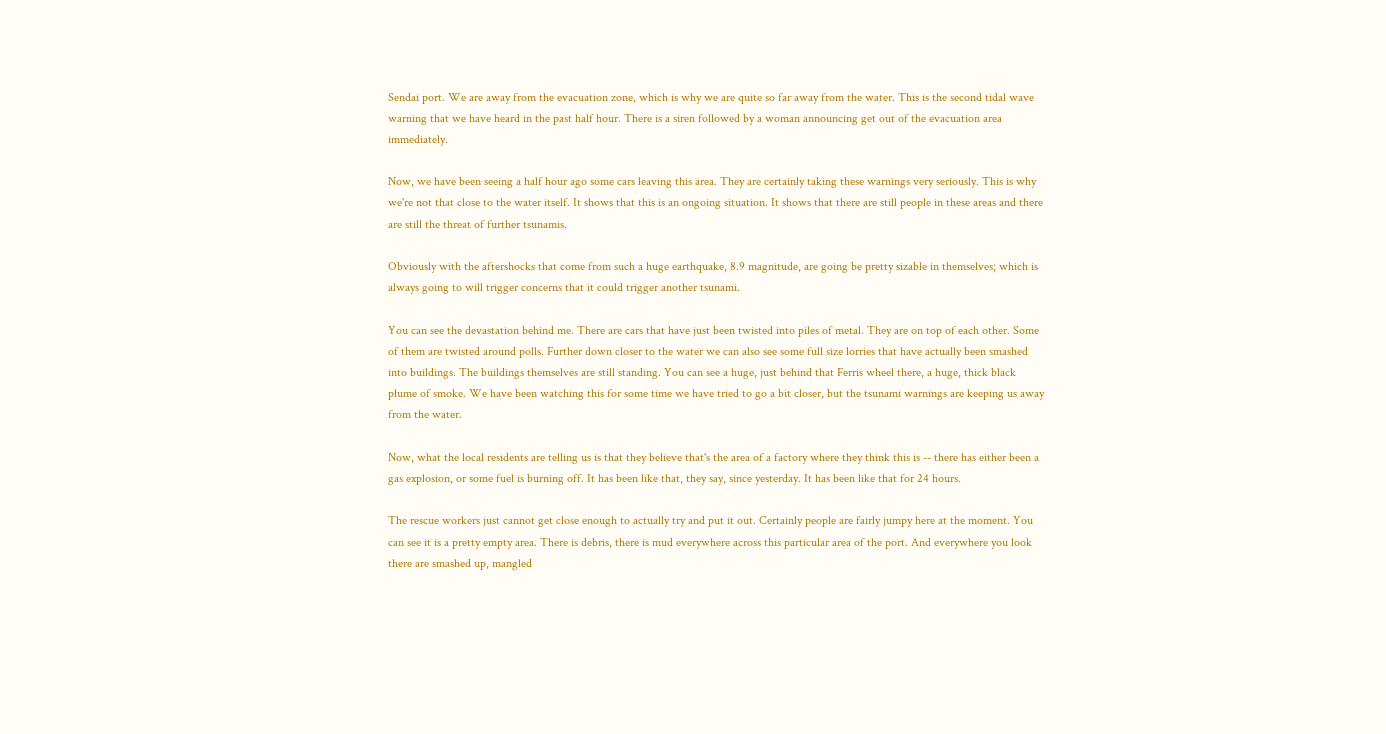Sendai port. We are away from the evacuation zone, which is why we are quite so far away from the water. This is the second tidal wave warning that we have heard in the past half hour. There is a siren followed by a woman announcing get out of the evacuation area immediately.

Now, we have been seeing a half hour ago some cars leaving this area. They are certainly taking these warnings very seriously. This is why we're not that close to the water itself. It shows that this is an ongoing situation. It shows that there are still people in these areas and there are still the threat of further tsunamis.

Obviously with the aftershocks that come from such a huge earthquake, 8.9 magnitude, are going be pretty sizable in themselves; which is always going to will trigger concerns that it could trigger another tsunami.

You can see the devastation behind me. There are cars that have just been twisted into piles of metal. They are on top of each other. Some of them are twisted around polls. Further down closer to the water we can also see some full size lorries that have actually been smashed into buildings. The buildings themselves are still standing. You can see a huge, just behind that Ferris wheel there, a huge, thick black plume of smoke. We have been watching this for some time we have tried to go a bit closer, but the tsunami warnings are keeping us away from the water.

Now, what the local residents are telling us is that they believe that's the area of a factory where they think this is -- there has either been a gas explosion, or some fuel is burning off. It has been like that, they say, since yesterday. It has been like that for 24 hours.

The rescue workers just cannot get close enough to actually try and put it out. Certainly people are fairly jumpy here at the moment. You can see it is a pretty empty area. There is debris, there is mud everywhere across this particular area of the port. And everywhere you look there are smashed up, mangled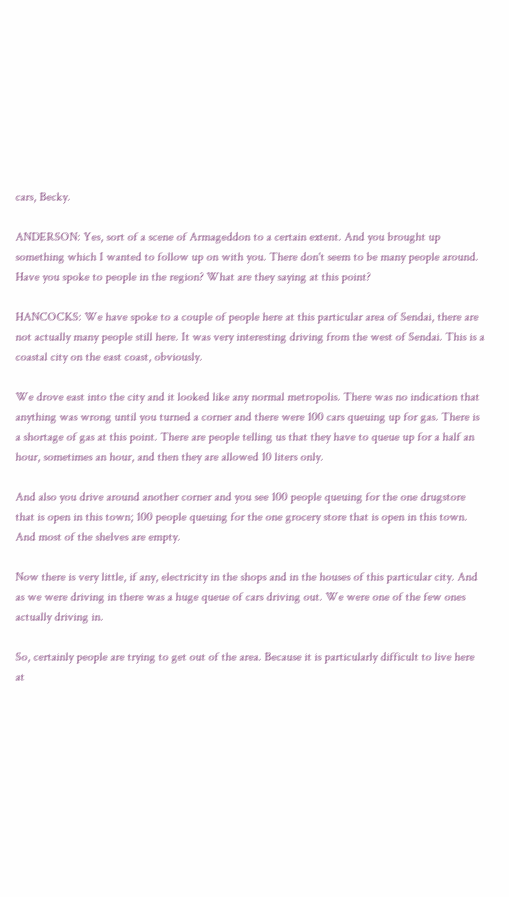cars, Becky.

ANDERSON: Yes, sort of a scene of Armageddon to a certain extent. And you brought up something which I wanted to follow up on with you. There don't seem to be many people around. Have you spoke to people in the region? What are they saying at this point?

HANCOCKS: We have spoke to a couple of people here at this particular area of Sendai, there are not actually many people still here. It was very interesting driving from the west of Sendai. This is a coastal city on the east coast, obviously.

We drove east into the city and it looked like any normal metropolis. There was no indication that anything was wrong until you turned a corner and there were 100 cars queuing up for gas. There is a shortage of gas at this point. There are people telling us that they have to queue up for a half an hour, sometimes an hour, and then they are allowed 10 liters only.

And also you drive around another corner and you see 100 people queuing for the one drugstore that is open in this town; 100 people queuing for the one grocery store that is open in this town. And most of the shelves are empty.

Now there is very little, if any, electricity in the shops and in the houses of this particular city. And as we were driving in there was a huge queue of cars driving out. We were one of the few ones actually driving in.

So, certainly people are trying to get out of the area. Because it is particularly difficult to live here at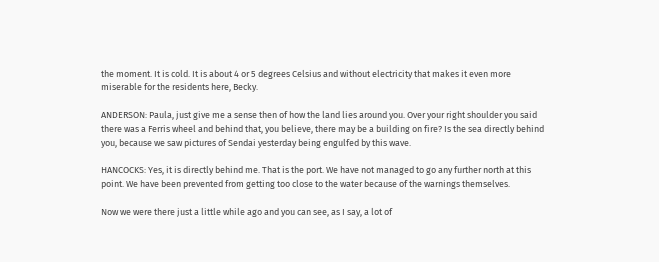the moment. It is cold. It is about 4 or 5 degrees Celsius and without electricity that makes it even more miserable for the residents here, Becky.

ANDERSON: Paula, just give me a sense then of how the land lies around you. Over your right shoulder you said there was a Ferris wheel and behind that, you believe, there may be a building on fire? Is the sea directly behind you, because we saw pictures of Sendai yesterday being engulfed by this wave.

HANCOCKS: Yes, it is directly behind me. That is the port. We have not managed to go any further north at this point. We have been prevented from getting too close to the water because of the warnings themselves.

Now we were there just a little while ago and you can see, as I say, a lot of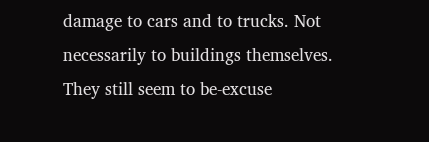damage to cars and to trucks. Not necessarily to buildings themselves. They still seem to be-excuse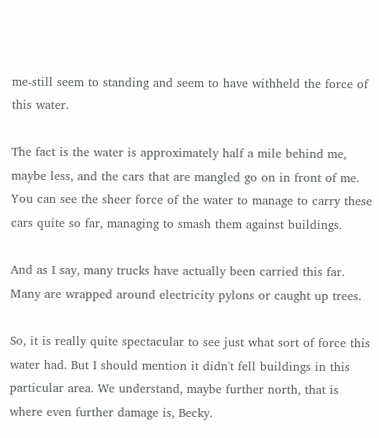me-still seem to standing and seem to have withheld the force of this water.

The fact is the water is approximately half a mile behind me, maybe less, and the cars that are mangled go on in front of me. You can see the sheer force of the water to manage to carry these cars quite so far, managing to smash them against buildings.

And as I say, many trucks have actually been carried this far. Many are wrapped around electricity pylons or caught up trees.

So, it is really quite spectacular to see just what sort of force this water had. But I should mention it didn't fell buildings in this particular area. We understand, maybe further north, that is where even further damage is, Becky.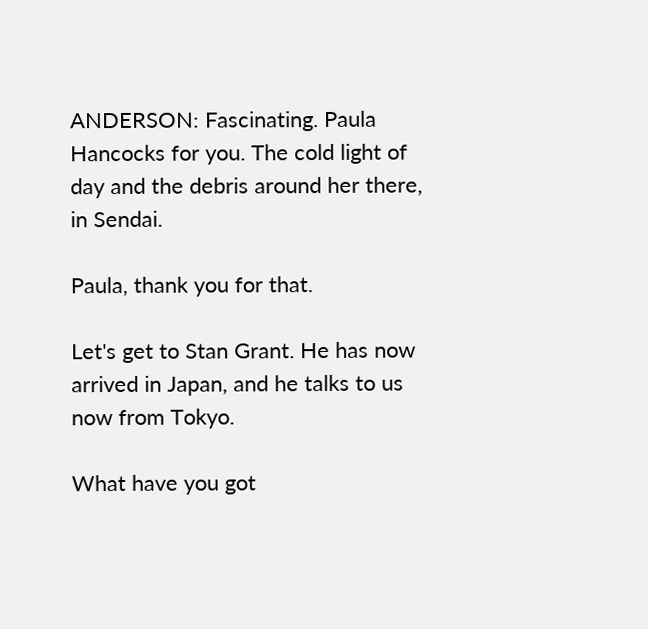ANDERSON: Fascinating. Paula Hancocks for you. The cold light of day and the debris around her there, in Sendai.

Paula, thank you for that.

Let's get to Stan Grant. He has now arrived in Japan, and he talks to us now from Tokyo.

What have you got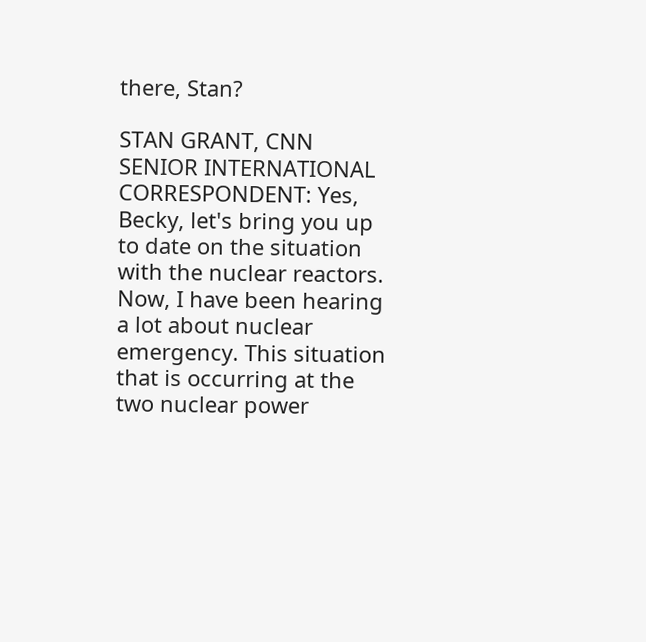there, Stan?

STAN GRANT, CNN SENIOR INTERNATIONAL CORRESPONDENT: Yes, Becky, let's bring you up to date on the situation with the nuclear reactors. Now, I have been hearing a lot about nuclear emergency. This situation that is occurring at the two nuclear power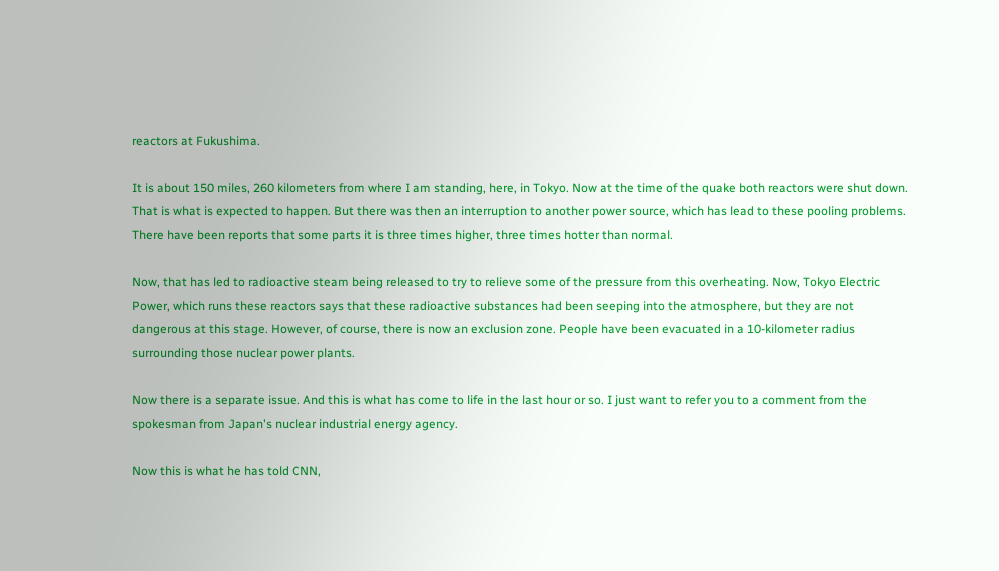reactors at Fukushima.

It is about 150 miles, 260 kilometers from where I am standing, here, in Tokyo. Now at the time of the quake both reactors were shut down. That is what is expected to happen. But there was then an interruption to another power source, which has lead to these pooling problems. There have been reports that some parts it is three times higher, three times hotter than normal.

Now, that has led to radioactive steam being released to try to relieve some of the pressure from this overheating. Now, Tokyo Electric Power, which runs these reactors says that these radioactive substances had been seeping into the atmosphere, but they are not dangerous at this stage. However, of course, there is now an exclusion zone. People have been evacuated in a 10-kilometer radius surrounding those nuclear power plants.

Now there is a separate issue. And this is what has come to life in the last hour or so. I just want to refer you to a comment from the spokesman from Japan's nuclear industrial energy agency.

Now this is what he has told CNN,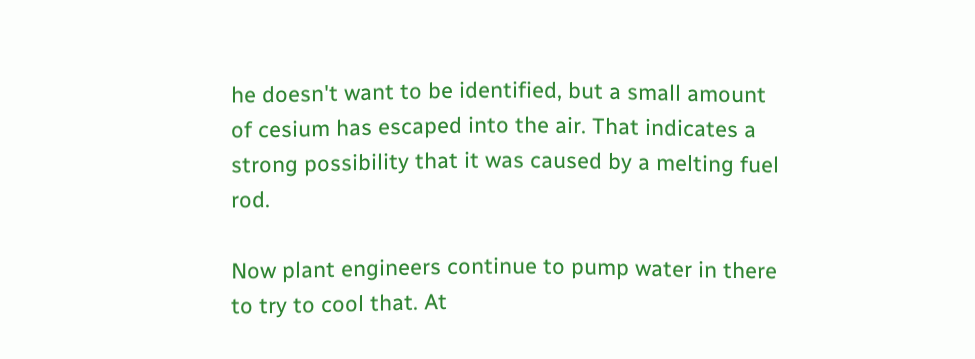he doesn't want to be identified, but a small amount of cesium has escaped into the air. That indicates a strong possibility that it was caused by a melting fuel rod.

Now plant engineers continue to pump water in there to try to cool that. At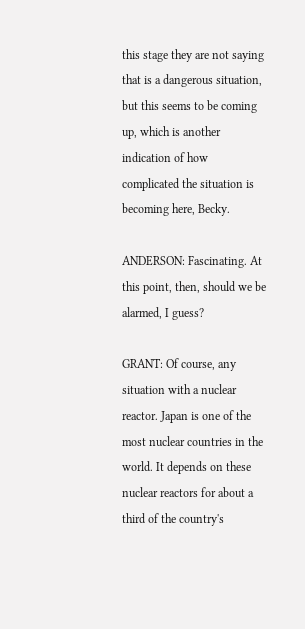this stage they are not saying that is a dangerous situation, but this seems to be coming up, which is another indication of how complicated the situation is becoming here, Becky.

ANDERSON: Fascinating. At this point, then, should we be alarmed, I guess?

GRANT: Of course, any situation with a nuclear reactor. Japan is one of the most nuclear countries in the world. It depends on these nuclear reactors for about a third of the country's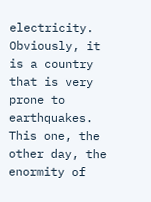electricity. Obviously, it is a country that is very prone to earthquakes. This one, the other day, the enormity of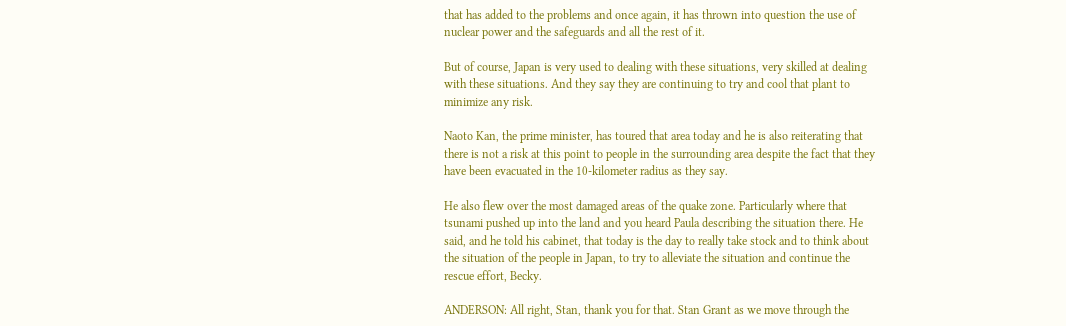that has added to the problems and once again, it has thrown into question the use of nuclear power and the safeguards and all the rest of it.

But of course, Japan is very used to dealing with these situations, very skilled at dealing with these situations. And they say they are continuing to try and cool that plant to minimize any risk.

Naoto Kan, the prime minister, has toured that area today and he is also reiterating that there is not a risk at this point to people in the surrounding area despite the fact that they have been evacuated in the 10-kilometer radius as they say.

He also flew over the most damaged areas of the quake zone. Particularly where that tsunami pushed up into the land and you heard Paula describing the situation there. He said, and he told his cabinet, that today is the day to really take stock and to think about the situation of the people in Japan, to try to alleviate the situation and continue the rescue effort, Becky.

ANDERSON: All right, Stan, thank you for that. Stan Grant as we move through the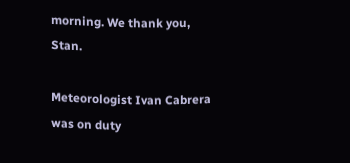morning. We thank you, Stan.

Meteorologist Ivan Cabrera was on duty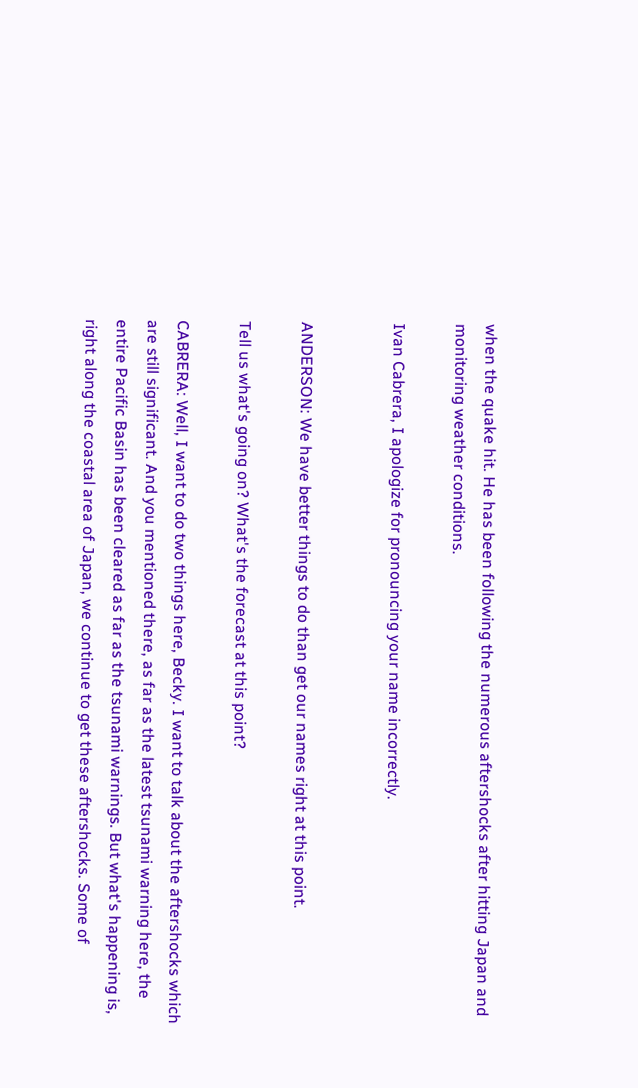when the quake hit. He has been following the numerous aftershocks after hitting Japan and monitoring weather conditions.

Ivan Cabrera, I apologize for pronouncing your name incorrectly.


ANDERSON: We have better things to do than get our names right at this point.

Tell us what's going on? What's the forecast at this point?

CABRERA: Well, I want to do two things here, Becky. I want to talk about the aftershocks which are still significant. And you mentioned there, as far as the latest tsunami warning here, the entire Pacific Basin has been cleared as far as the tsunami warnings. But what's happening is, right along the coastal area of Japan, we continue to get these aftershocks. Some of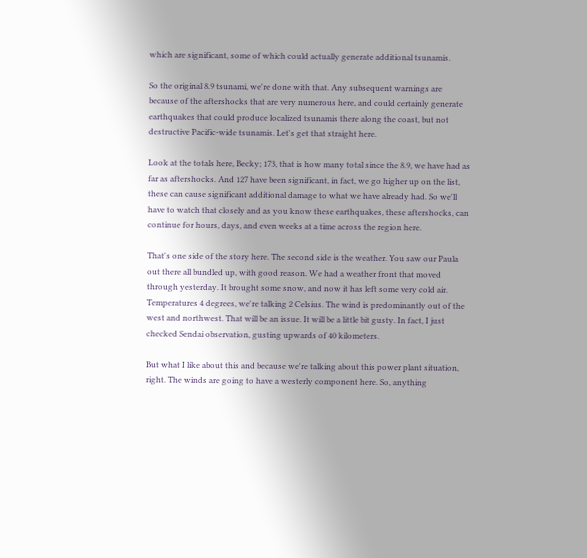which are significant, some of which could actually generate additional tsunamis.

So the original 8.9 tsunami, we're done with that. Any subsequent warnings are because of the aftershocks that are very numerous here, and could certainly generate earthquakes that could produce localized tsunamis there along the coast, but not destructive Pacific-wide tsunamis. Let's get that straight here.

Look at the totals here, Becky; 173, that is how many total since the 8.9, we have had as far as aftershocks. And 127 have been significant, in fact, we go higher up on the list, these can cause significant additional damage to what we have already had. So we'll have to watch that closely and as you know these earthquakes, these aftershocks, can continue for hours, days, and even weeks at a time across the region here.

That's one side of the story here. The second side is the weather. You saw our Paula out there all bundled up, with good reason. We had a weather front that moved through yesterday. It brought some snow, and now it has left some very cold air. Temperatures 4 degrees, we're talking 2 Celsius. The wind is predominantly out of the west and northwest. That will be an issue. It will be a little bit gusty. In fact, I just checked Sendai observation, gusting upwards of 40 kilometers.

But what I like about this and because we're talking about this power plant situation, right. The winds are going to have a westerly component here. So, anything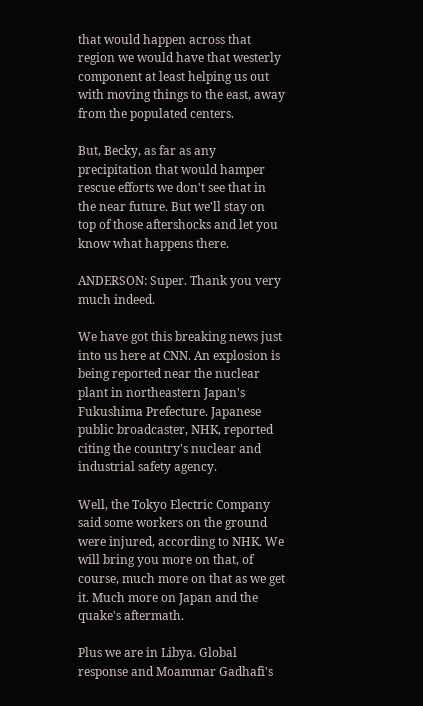that would happen across that region we would have that westerly component at least helping us out with moving things to the east, away from the populated centers.

But, Becky, as far as any precipitation that would hamper rescue efforts we don't see that in the near future. But we'll stay on top of those aftershocks and let you know what happens there.

ANDERSON: Super. Thank you very much indeed.

We have got this breaking news just into us here at CNN. An explosion is being reported near the nuclear plant in northeastern Japan's Fukushima Prefecture. Japanese public broadcaster, NHK, reported citing the country's nuclear and industrial safety agency.

Well, the Tokyo Electric Company said some workers on the ground were injured, according to NHK. We will bring you more on that, of course, much more on that as we get it. Much more on Japan and the quake's aftermath.

Plus we are in Libya. Global response and Moammar Gadhafi's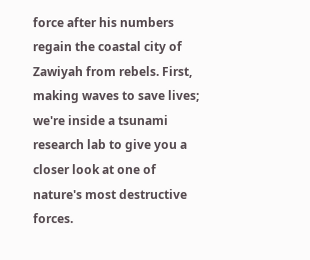force after his numbers regain the coastal city of Zawiyah from rebels. First, making waves to save lives; we're inside a tsunami research lab to give you a closer look at one of nature's most destructive forces.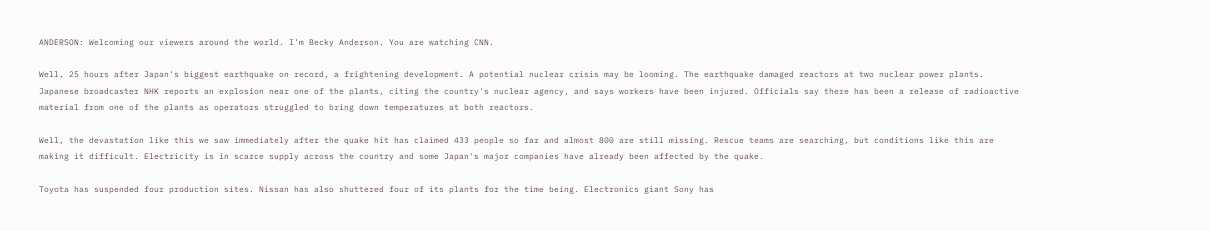ANDERSON: Welcoming our viewers around the world. I'm Becky Anderson. You are watching CNN.

Well, 25 hours after Japan's biggest earthquake on record, a frightening development. A potential nuclear crisis may be looming. The earthquake damaged reactors at two nuclear power plants. Japanese broadcaster NHK reports an explosion near one of the plants, citing the country's nuclear agency, and says workers have been injured. Officials say there has been a release of radioactive material from one of the plants as operators struggled to bring down temperatures at both reactors.

Well, the devastation like this we saw immediately after the quake hit has claimed 433 people so far and almost 800 are still missing. Rescue teams are searching, but conditions like this are making it difficult. Electricity is in scarce supply across the country and some Japan's major companies have already been affected by the quake.

Toyota has suspended four production sites. Nissan has also shuttered four of its plants for the time being. Electronics giant Sony has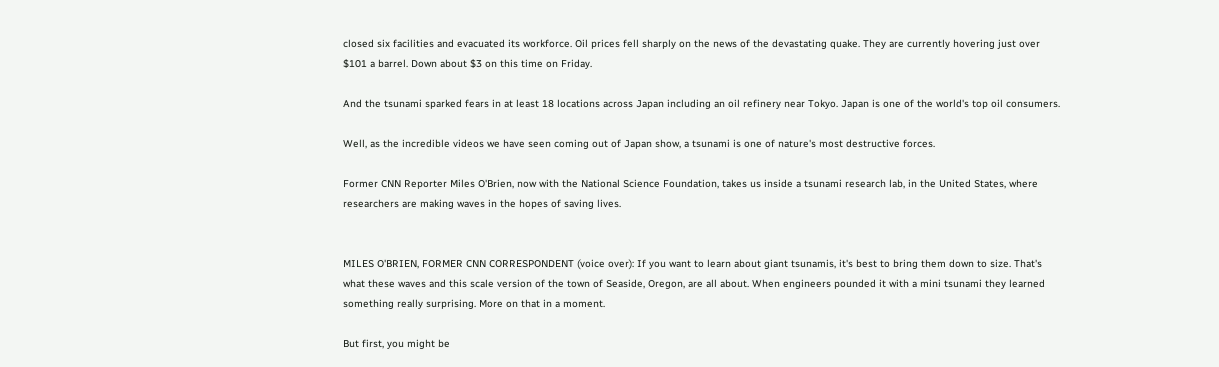closed six facilities and evacuated its workforce. Oil prices fell sharply on the news of the devastating quake. They are currently hovering just over $101 a barrel. Down about $3 on this time on Friday.

And the tsunami sparked fears in at least 18 locations across Japan including an oil refinery near Tokyo. Japan is one of the world's top oil consumers.

Well, as the incredible videos we have seen coming out of Japan show, a tsunami is one of nature's most destructive forces.

Former CNN Reporter Miles O'Brien, now with the National Science Foundation, takes us inside a tsunami research lab, in the United States, where researchers are making waves in the hopes of saving lives.


MILES O'BRIEN, FORMER CNN CORRESPONDENT (voice over): If you want to learn about giant tsunamis, it's best to bring them down to size. That's what these waves and this scale version of the town of Seaside, Oregon, are all about. When engineers pounded it with a mini tsunami they learned something really surprising. More on that in a moment.

But first, you might be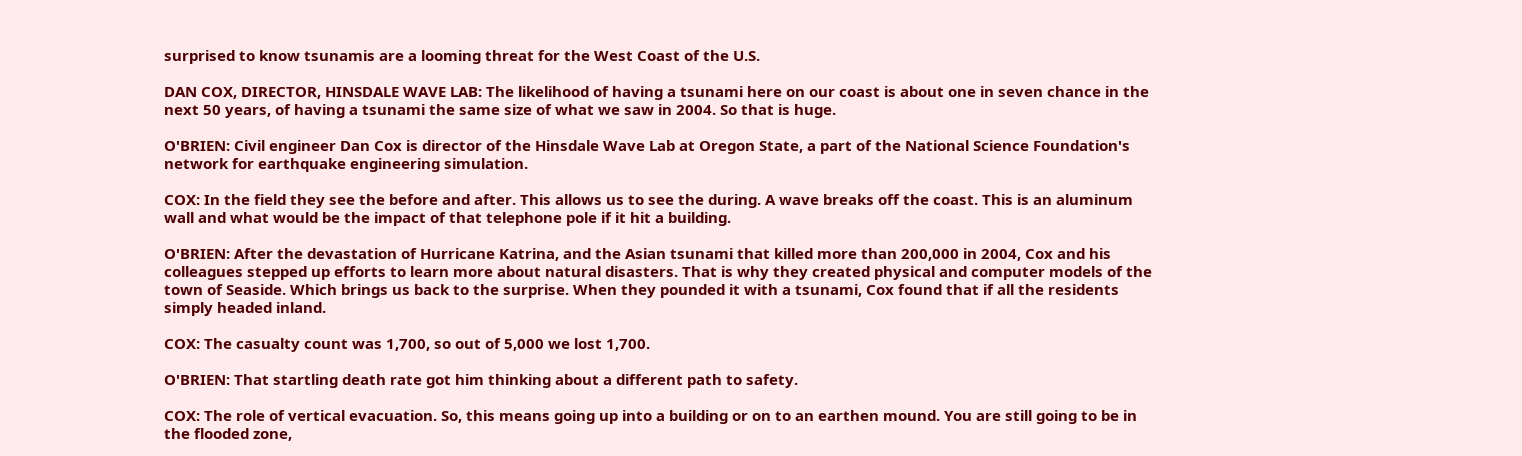surprised to know tsunamis are a looming threat for the West Coast of the U.S.

DAN COX, DIRECTOR, HINSDALE WAVE LAB: The likelihood of having a tsunami here on our coast is about one in seven chance in the next 50 years, of having a tsunami the same size of what we saw in 2004. So that is huge.

O'BRIEN: Civil engineer Dan Cox is director of the Hinsdale Wave Lab at Oregon State, a part of the National Science Foundation's network for earthquake engineering simulation.

COX: In the field they see the before and after. This allows us to see the during. A wave breaks off the coast. This is an aluminum wall and what would be the impact of that telephone pole if it hit a building.

O'BRIEN: After the devastation of Hurricane Katrina, and the Asian tsunami that killed more than 200,000 in 2004, Cox and his colleagues stepped up efforts to learn more about natural disasters. That is why they created physical and computer models of the town of Seaside. Which brings us back to the surprise. When they pounded it with a tsunami, Cox found that if all the residents simply headed inland.

COX: The casualty count was 1,700, so out of 5,000 we lost 1,700.

O'BRIEN: That startling death rate got him thinking about a different path to safety.

COX: The role of vertical evacuation. So, this means going up into a building or on to an earthen mound. You are still going to be in the flooded zone,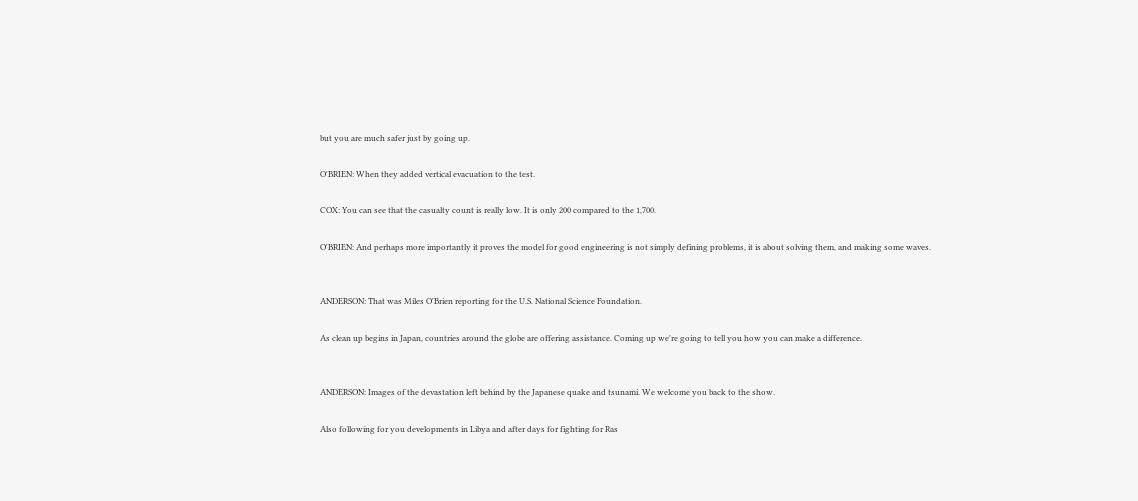but you are much safer just by going up.

O'BRIEN: When they added vertical evacuation to the test.

COX: You can see that the casualty count is really low. It is only 200 compared to the 1,700.

O'BRIEN: And perhaps more importantly it proves the model for good engineering is not simply defining problems, it is about solving them, and making some waves.


ANDERSON: That was Miles O'Brien reporting for the U.S. National Science Foundation.

As clean up begins in Japan, countries around the globe are offering assistance. Coming up we're going to tell you how you can make a difference.


ANDERSON: Images of the devastation left behind by the Japanese quake and tsunami. We welcome you back to the show.

Also following for you developments in Libya and after days for fighting for Ras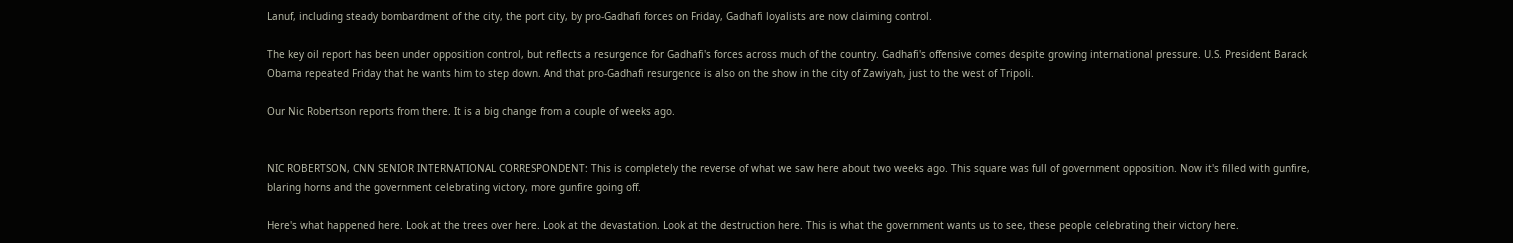Lanuf, including steady bombardment of the city, the port city, by pro-Gadhafi forces on Friday, Gadhafi loyalists are now claiming control.

The key oil report has been under opposition control, but reflects a resurgence for Gadhafi's forces across much of the country. Gadhafi's offensive comes despite growing international pressure. U.S. President Barack Obama repeated Friday that he wants him to step down. And that pro-Gadhafi resurgence is also on the show in the city of Zawiyah, just to the west of Tripoli.

Our Nic Robertson reports from there. It is a big change from a couple of weeks ago.


NIC ROBERTSON, CNN SENIOR INTERNATIONAL CORRESPONDENT: This is completely the reverse of what we saw here about two weeks ago. This square was full of government opposition. Now it's filled with gunfire, blaring horns and the government celebrating victory, more gunfire going off.

Here's what happened here. Look at the trees over here. Look at the devastation. Look at the destruction here. This is what the government wants us to see, these people celebrating their victory here.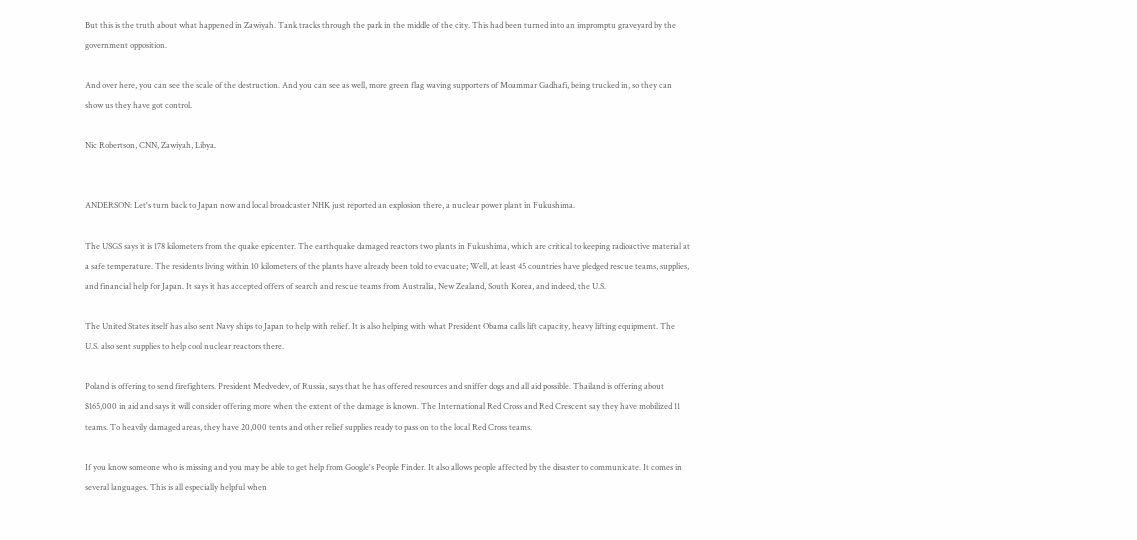But this is the truth about what happened in Zawiyah. Tank tracks through the park in the middle of the city. This had been turned into an impromptu graveyard by the government opposition.

And over here, you can see the scale of the destruction. And you can see as well, more green flag waving supporters of Moammar Gadhafi, being trucked in, so they can show us they have got control.

Nic Robertson, CNN, Zawiyah, Libya.


ANDERSON: Let's turn back to Japan now and local broadcaster NHK just reported an explosion there, a nuclear power plant in Fukushima.

The USGS says it is 178 kilometers from the quake epicenter. The earthquake damaged reactors two plants in Fukushima, which are critical to keeping radioactive material at a safe temperature. The residents living within 10 kilometers of the plants have already been told to evacuate; Well, at least 45 countries have pledged rescue teams, supplies, and financial help for Japan. It says it has accepted offers of search and rescue teams from Australia, New Zealand, South Korea, and indeed, the U.S.

The United States itself has also sent Navy ships to Japan to help with relief. It is also helping with what President Obama calls lift capacity, heavy lifting equipment. The U.S. also sent supplies to help cool nuclear reactors there.

Poland is offering to send firefighters. President Medvedev, of Russia, says that he has offered resources and sniffer dogs and all aid possible. Thailand is offering about $165,000 in aid and says it will consider offering more when the extent of the damage is known. The International Red Cross and Red Crescent say they have mobilized 11 teams. To heavily damaged areas, they have 20,000 tents and other relief supplies ready to pass on to the local Red Cross teams.

If you know someone who is missing and you may be able to get help from Google's People Finder. It also allows people affected by the disaster to communicate. It comes in several languages. This is all especially helpful when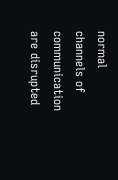normal channels of communication are disrupted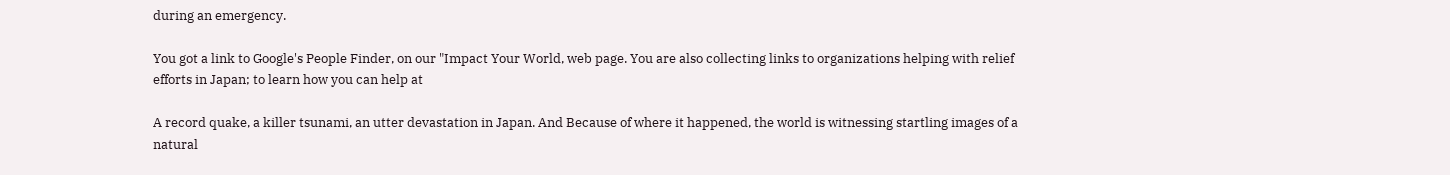during an emergency.

You got a link to Google's People Finder, on our "Impact Your World, web page. You are also collecting links to organizations helping with relief efforts in Japan; to learn how you can help at

A record quake, a killer tsunami, an utter devastation in Japan. And Because of where it happened, the world is witnessing startling images of a natural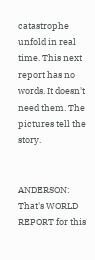catastrophe unfold in real time. This next report has no words. It doesn't need them. The pictures tell the story.


ANDERSON: That's WORLD REPORT for this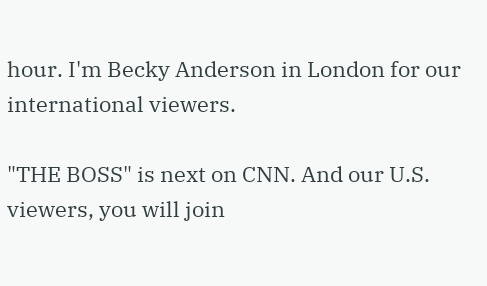hour. I'm Becky Anderson in London for our international viewers.

"THE BOSS" is next on CNN. And our U.S. viewers, you will join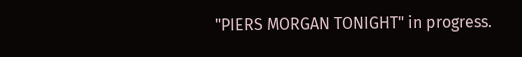"PIERS MORGAN TONIGHT" in progress.